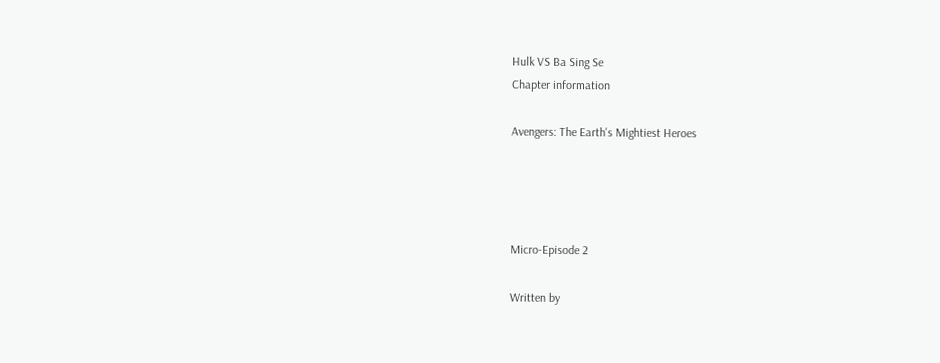Hulk VS Ba Sing Se
Chapter information

Avengers: The Earth's Mightiest Heroes




Micro-Episode 2

Written by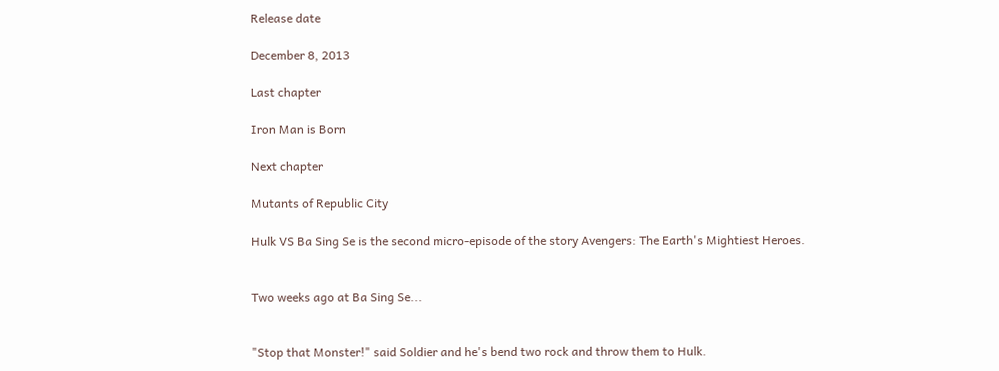Release date

December 8, 2013

Last chapter

Iron Man is Born

Next chapter

Mutants of Republic City

Hulk VS Ba Sing Se is the second micro-episode of the story Avengers: The Earth's Mightiest Heroes.


Two weeks ago at Ba Sing Se...


"Stop that Monster!" said Soldier and he's bend two rock and throw them to Hulk.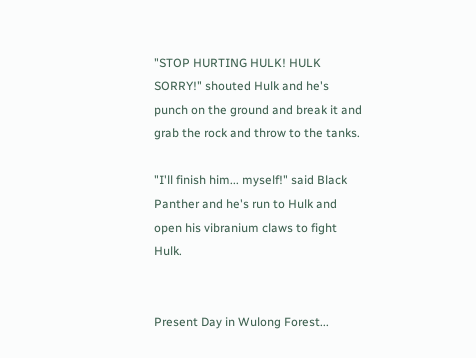"STOP HURTING HULK! HULK SORRY!" shouted Hulk and he's punch on the ground and break it and grab the rock and throw to the tanks.

"I'll finish him... myself!" said Black Panther and he's run to Hulk and open his vibranium claws to fight Hulk.


Present Day in Wulong Forest...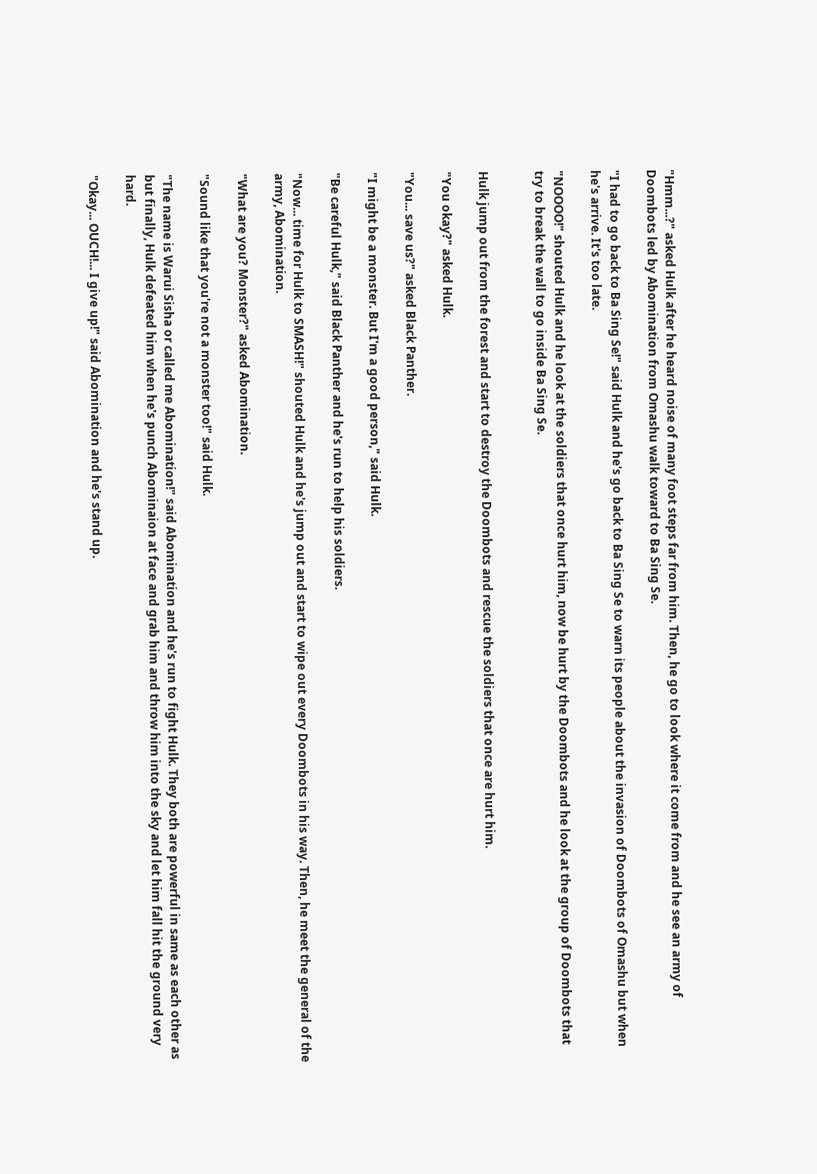"Hmm...?" asked Hulk after he heard noise of many foot steps far from him. Then, he go to look where it come from and he see an army of Doombots led by Abomination from Omashu walk toward to Ba Sing Se.

"I had to go back to Ba Sing Se!" said Hulk and he's go back to Ba Sing Se to warn its people about the invasion of Doombots of Omashu but when he's arrive. It's too late.

"NOOOO!" shouted Hulk and he look at the soldiers that once hurt him, now be hurt by the Doombots and he look at the group of Doombots that try to break the wall to go inside Ba Sing Se.


Hulk jump out from the forest and start to destroy the Doombots and rescue the soldiers that once are hurt him.

"You okay?" asked Hulk.

"You... save us?" asked Black Panther.

"I might be a monster. But I'm a good person," said Hulk.

"Be careful Hulk," said Black Panther and he's run to help his soldiers.

"Now... time for Hulk to SMASH!" shouted Hulk and he's jump out and start to wipe out every Doombots in his way. Then, he meet the general of the army, Abomination.

"What are you? Monster?" asked Abomination.

"Sound like that you're not a monster too!" said Hulk.

"The name is Warui Sisha or called me Abomination!" said Abomination and he's run to fight Hulk. They both are powerful in same as each other as but finally, Hulk defeated him when he's punch Abominaion at face and grab him and throw him into the sky and let him fall hit the ground very hard.

"Okay... OUCH!... I give up!" said Abomination and he's stand up.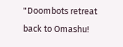"Doombots retreat back to Omashu!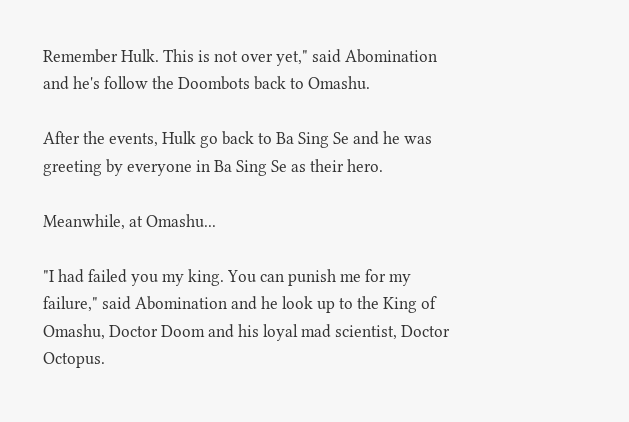Remember Hulk. This is not over yet," said Abomination and he's follow the Doombots back to Omashu.

After the events, Hulk go back to Ba Sing Se and he was greeting by everyone in Ba Sing Se as their hero.

Meanwhile, at Omashu...

"I had failed you my king. You can punish me for my failure," said Abomination and he look up to the King of Omashu, Doctor Doom and his loyal mad scientist, Doctor Octopus.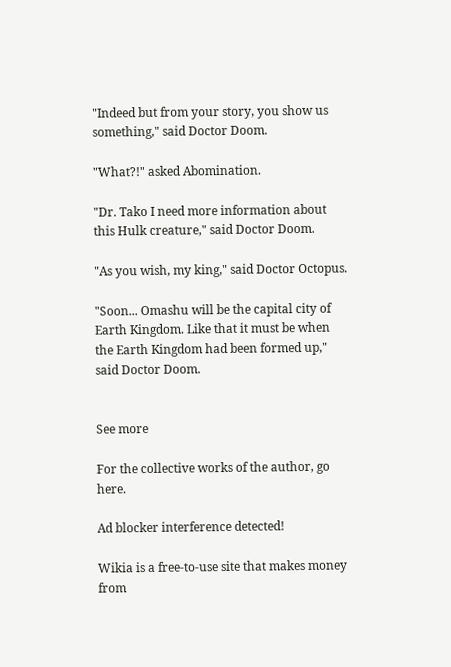"Indeed but from your story, you show us something," said Doctor Doom.

"What?!" asked Abomination.

"Dr. Tako I need more information about this Hulk creature," said Doctor Doom.

"As you wish, my king," said Doctor Octopus.

"Soon... Omashu will be the capital city of Earth Kingdom. Like that it must be when the Earth Kingdom had been formed up," said Doctor Doom.


See more

For the collective works of the author, go here.

Ad blocker interference detected!

Wikia is a free-to-use site that makes money from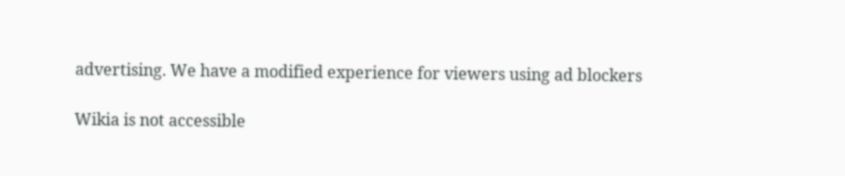advertising. We have a modified experience for viewers using ad blockers

Wikia is not accessible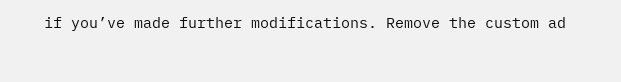if you’ve made further modifications. Remove the custom ad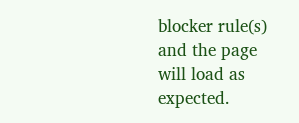blocker rule(s) and the page will load as expected.